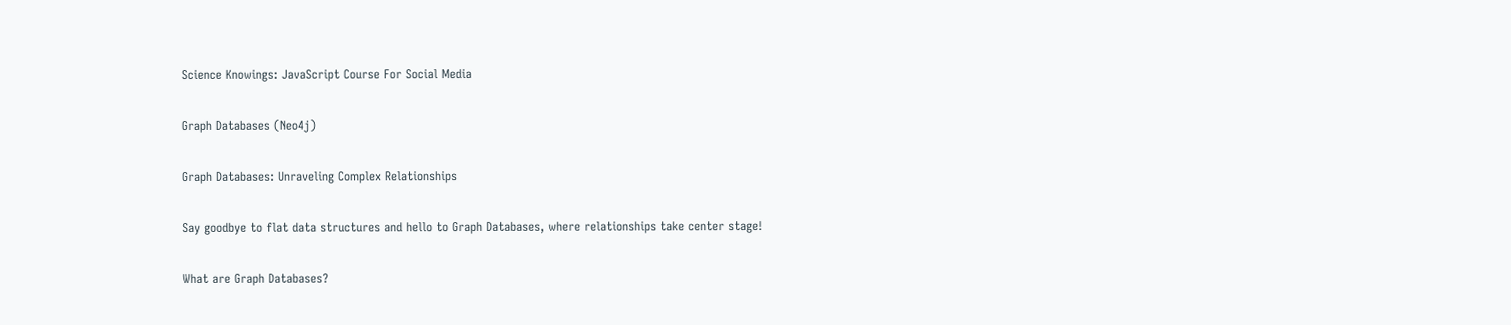Science Knowings: JavaScript Course For Social Media

Graph Databases (Neo4j)

Graph Databases: Unraveling Complex Relationships

Say goodbye to flat data structures and hello to Graph Databases, where relationships take center stage!

What are Graph Databases?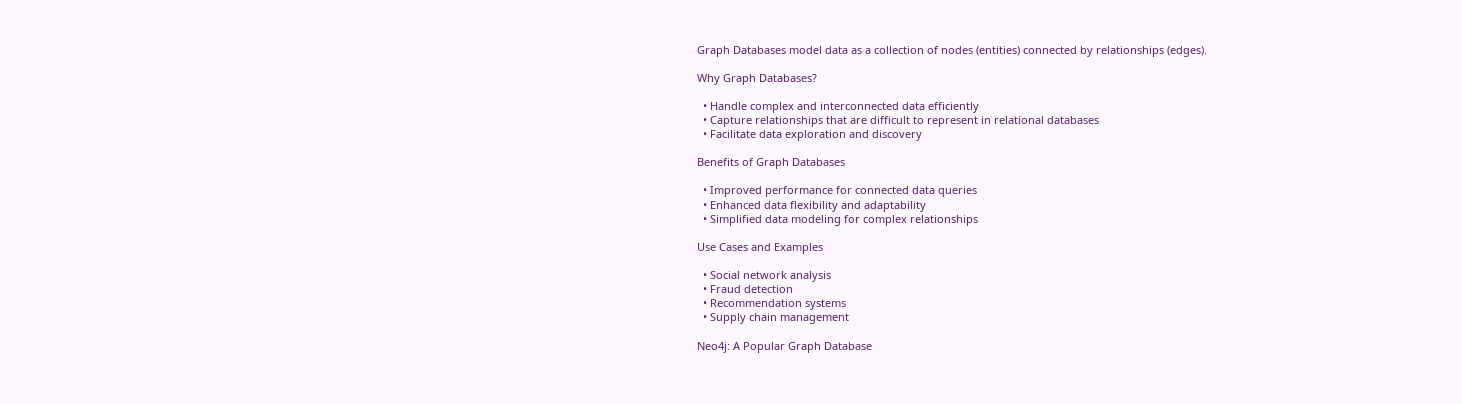Graph Databases model data as a collection of nodes (entities) connected by relationships (edges).

Why Graph Databases?

  • Handle complex and interconnected data efficiently
  • Capture relationships that are difficult to represent in relational databases
  • Facilitate data exploration and discovery

Benefits of Graph Databases

  • Improved performance for connected data queries
  • Enhanced data flexibility and adaptability
  • Simplified data modeling for complex relationships

Use Cases and Examples

  • Social network analysis
  • Fraud detection
  • Recommendation systems
  • Supply chain management

Neo4j: A Popular Graph Database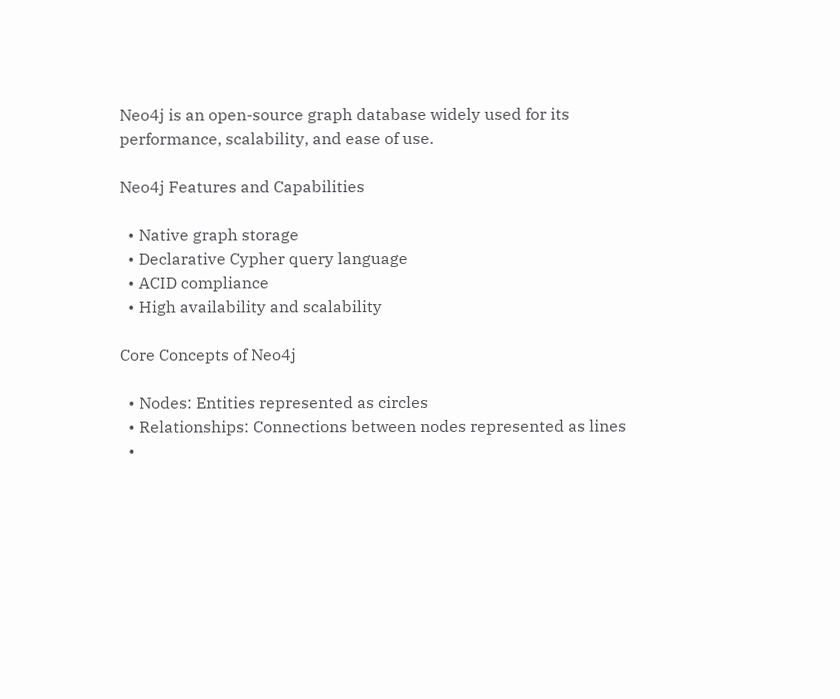Neo4j is an open-source graph database widely used for its performance, scalability, and ease of use.

Neo4j Features and Capabilities

  • Native graph storage
  • Declarative Cypher query language
  • ACID compliance
  • High availability and scalability

Core Concepts of Neo4j

  • Nodes: Entities represented as circles
  • Relationships: Connections between nodes represented as lines
  •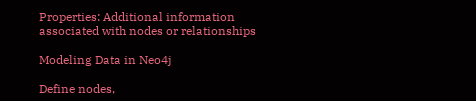Properties: Additional information associated with nodes or relationships

Modeling Data in Neo4j

Define nodes,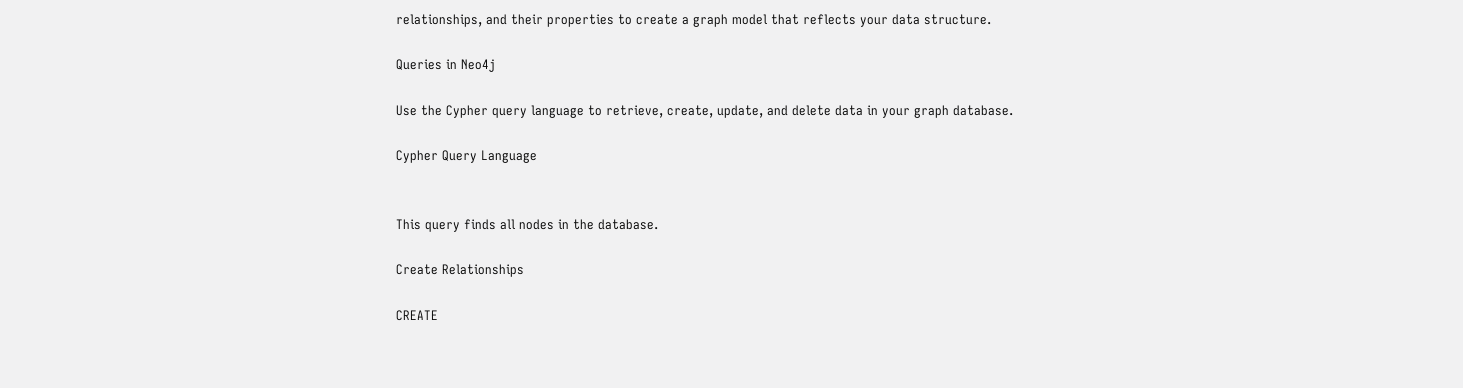relationships, and their properties to create a graph model that reflects your data structure.

Queries in Neo4j

Use the Cypher query language to retrieve, create, update, and delete data in your graph database.

Cypher Query Language


This query finds all nodes in the database.

Create Relationships

CREATE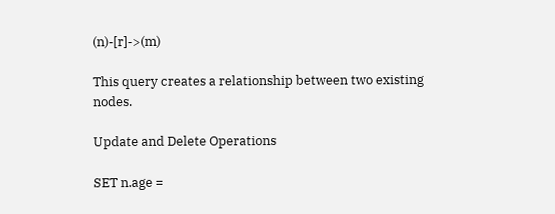(n)-[r]->(m)

This query creates a relationship between two existing nodes.

Update and Delete Operations

SET n.age =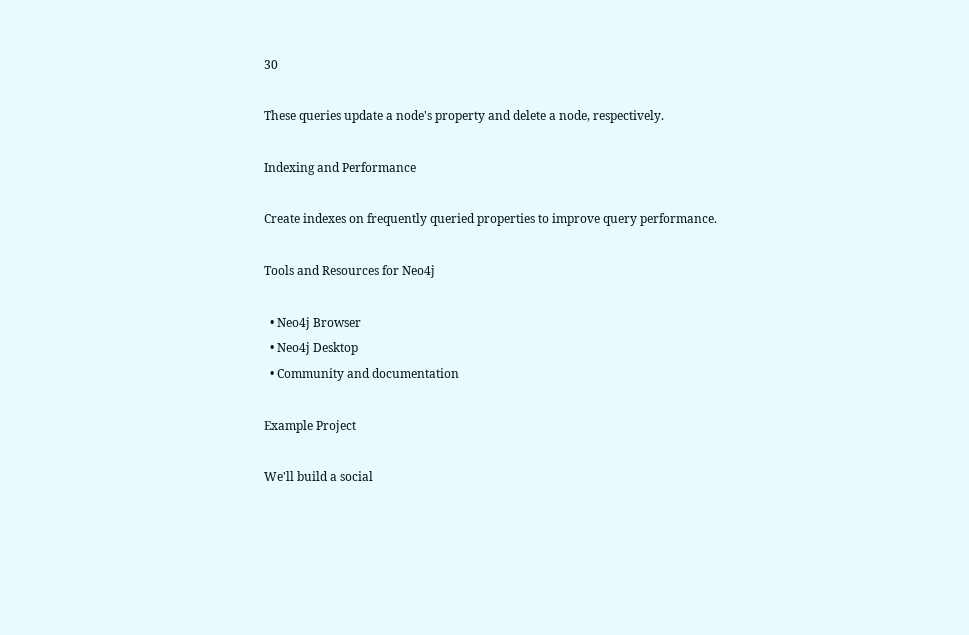30

These queries update a node's property and delete a node, respectively.

Indexing and Performance

Create indexes on frequently queried properties to improve query performance.

Tools and Resources for Neo4j

  • Neo4j Browser
  • Neo4j Desktop
  • Community and documentation

Example Project

We'll build a social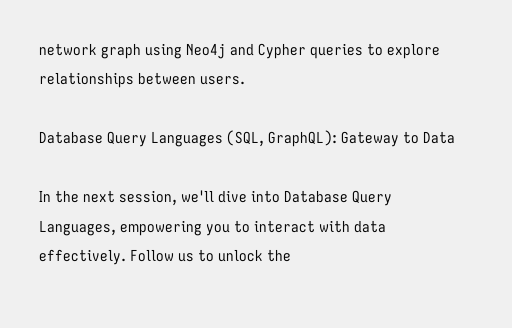network graph using Neo4j and Cypher queries to explore relationships between users.

Database Query Languages (SQL, GraphQL): Gateway to Data

In the next session, we'll dive into Database Query Languages, empowering you to interact with data effectively. Follow us to unlock the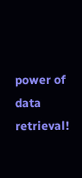power of data retrieval!